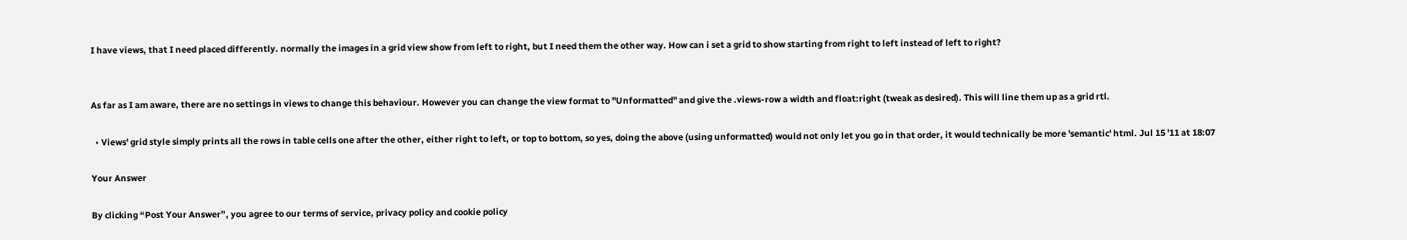I have views, that I need placed differently. normally the images in a grid view show from left to right, but I need them the other way. How can i set a grid to show starting from right to left instead of left to right?


As far as I am aware, there are no settings in views to change this behaviour. However you can change the view format to "Unformatted" and give the .views-row a width and float:right (tweak as desired). This will line them up as a grid rtl.

  • Views' grid style simply prints all the rows in table cells one after the other, either right to left, or top to bottom, so yes, doing the above (using unformatted) would not only let you go in that order, it would technically be more 'semantic' html. Jul 15 '11 at 18:07

Your Answer

By clicking “Post Your Answer”, you agree to our terms of service, privacy policy and cookie policy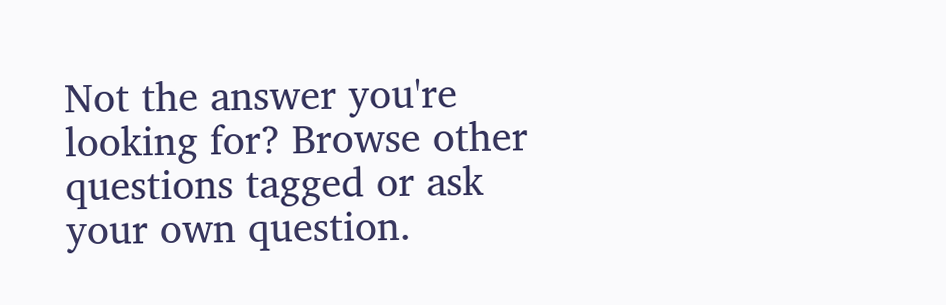Not the answer you're looking for? Browse other questions tagged or ask your own question.